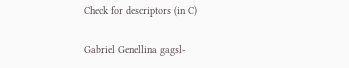Check for descriptors (in C)

Gabriel Genellina gagsl-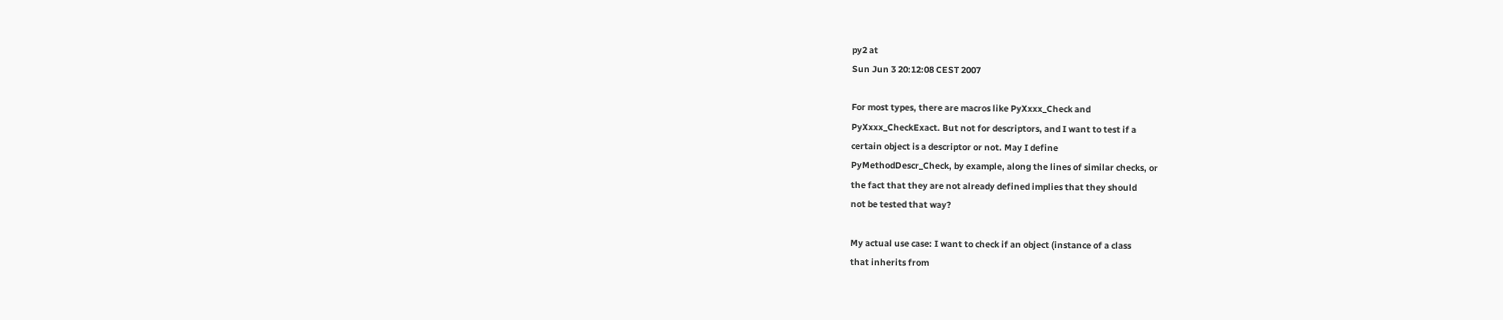py2 at
Sun Jun 3 20:12:08 CEST 2007

For most types, there are macros like PyXxxx_Check and
PyXxxx_CheckExact. But not for descriptors, and I want to test if a
certain object is a descriptor or not. May I define
PyMethodDescr_Check, by example, along the lines of similar checks, or
the fact that they are not already defined implies that they should
not be tested that way?

My actual use case: I want to check if an object (instance of a class
that inherits from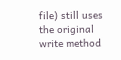file) still uses the original write method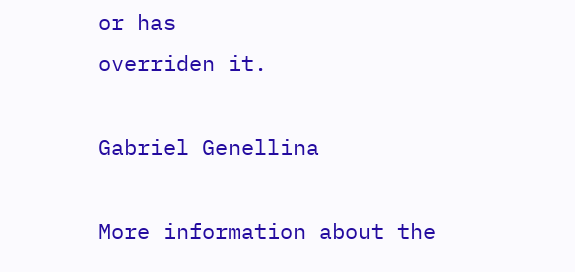or has
overriden it.

Gabriel Genellina

More information about the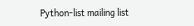Python-list mailing list